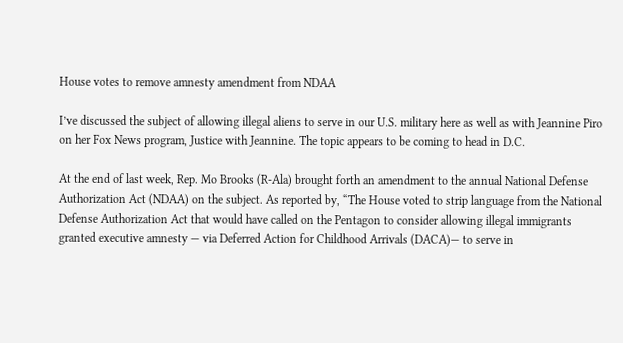House votes to remove amnesty amendment from NDAA

I’ve discussed the subject of allowing illegal aliens to serve in our U.S. military here as well as with Jeannine Piro on her Fox News program, Justice with Jeannine. The topic appears to be coming to head in D.C.

At the end of last week, Rep. Mo Brooks (R-Ala) brought forth an amendment to the annual National Defense Authorization Act (NDAA) on the subject. As reported by, “The House voted to strip language from the National Defense Authorization Act that would have called on the Pentagon to consider allowing illegal immigrants granted executive amnesty — via Deferred Action for Childhood Arrivals (DACA)— to serve in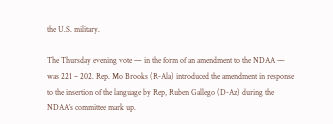the U.S. military.

The Thursday evening vote — in the form of an amendment to the NDAA — was 221 – 202. Rep. Mo Brooks (R-Ala) introduced the amendment in response to the insertion of the language by Rep, Ruben Gallego (D-Az) during the NDAA’s committee mark up.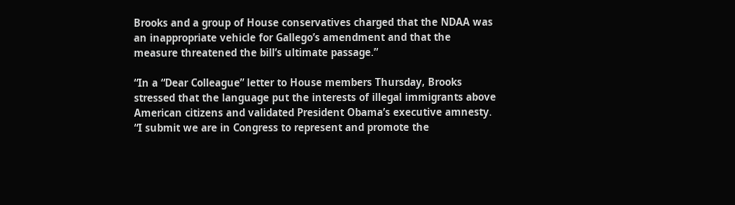Brooks and a group of House conservatives charged that the NDAA was an inappropriate vehicle for Gallego’s amendment and that the measure threatened the bill’s ultimate passage.”

“In a “Dear Colleague” letter to House members Thursday, Brooks stressed that the language put the interests of illegal immigrants above American citizens and validated President Obama’s executive amnesty. “I submit we are in Congress to represent and promote the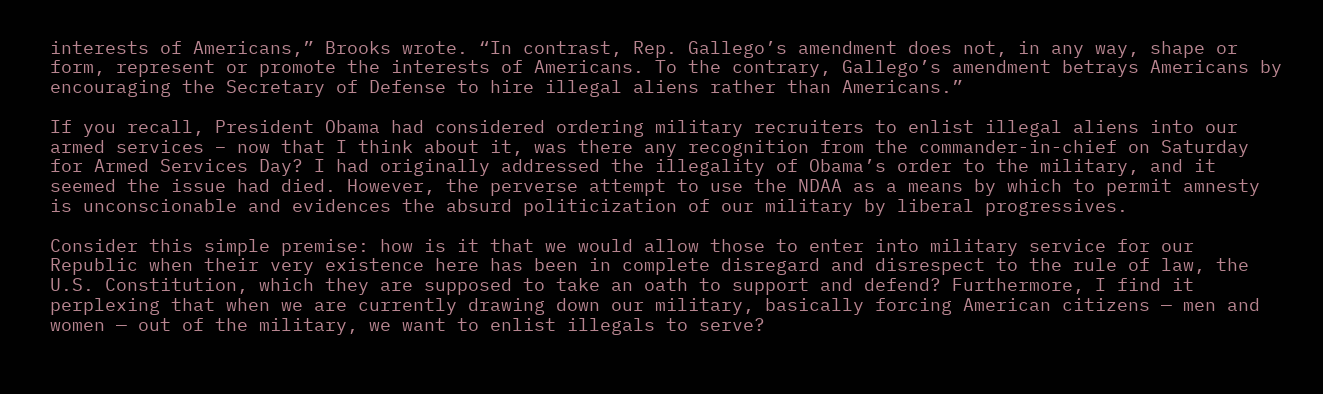interests of Americans,” Brooks wrote. “In contrast, Rep. Gallego’s amendment does not, in any way, shape or form, represent or promote the interests of Americans. To the contrary, Gallego’s amendment betrays Americans by encouraging the Secretary of Defense to hire illegal aliens rather than Americans.”

If you recall, President Obama had considered ordering military recruiters to enlist illegal aliens into our armed services – now that I think about it, was there any recognition from the commander-in-chief on Saturday for Armed Services Day? I had originally addressed the illegality of Obama’s order to the military, and it seemed the issue had died. However, the perverse attempt to use the NDAA as a means by which to permit amnesty is unconscionable and evidences the absurd politicization of our military by liberal progressives.

Consider this simple premise: how is it that we would allow those to enter into military service for our Republic when their very existence here has been in complete disregard and disrespect to the rule of law, the U.S. Constitution, which they are supposed to take an oath to support and defend? Furthermore, I find it perplexing that when we are currently drawing down our military, basically forcing American citizens — men and women — out of the military, we want to enlist illegals to serve?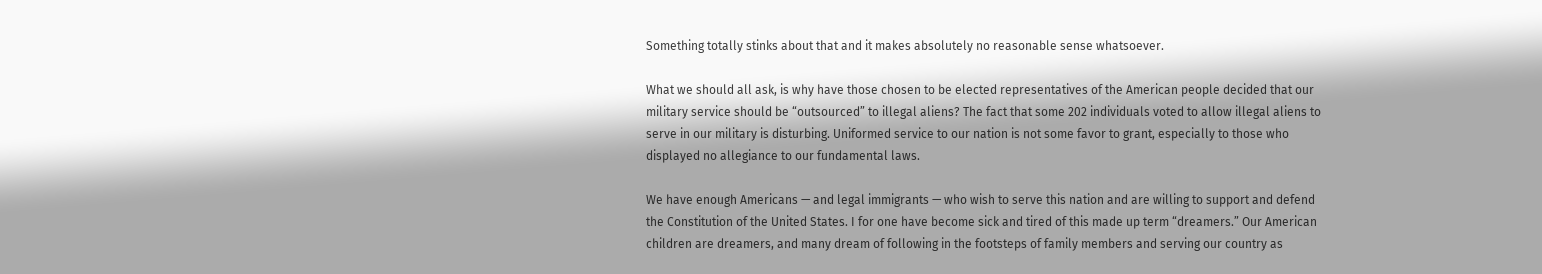Something totally stinks about that and it makes absolutely no reasonable sense whatsoever.

What we should all ask, is why have those chosen to be elected representatives of the American people decided that our military service should be “outsourced” to illegal aliens? The fact that some 202 individuals voted to allow illegal aliens to serve in our military is disturbing. Uniformed service to our nation is not some favor to grant, especially to those who displayed no allegiance to our fundamental laws.

We have enough Americans — and legal immigrants — who wish to serve this nation and are willing to support and defend the Constitution of the United States. I for one have become sick and tired of this made up term “dreamers.” Our American children are dreamers, and many dream of following in the footsteps of family members and serving our country as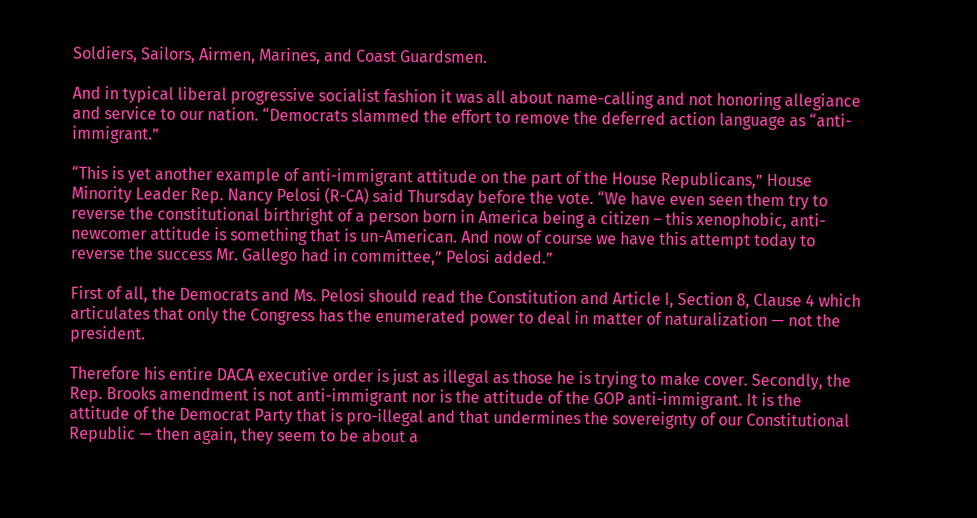Soldiers, Sailors, Airmen, Marines, and Coast Guardsmen.

And in typical liberal progressive socialist fashion it was all about name-calling and not honoring allegiance and service to our nation. “Democrats slammed the effort to remove the deferred action language as “anti-immigrant.”

“This is yet another example of anti-immigrant attitude on the part of the House Republicans,” House Minority Leader Rep. Nancy Pelosi (R-CA) said Thursday before the vote. “We have even seen them try to reverse the constitutional birthright of a person born in America being a citizen – this xenophobic, anti-newcomer attitude is something that is un-American. And now of course we have this attempt today to reverse the success Mr. Gallego had in committee,” Pelosi added.”

First of all, the Democrats and Ms. Pelosi should read the Constitution and Article I, Section 8, Clause 4 which articulates that only the Congress has the enumerated power to deal in matter of naturalization — not the president.

Therefore his entire DACA executive order is just as illegal as those he is trying to make cover. Secondly, the Rep. Brooks amendment is not anti-immigrant nor is the attitude of the GOP anti-immigrant. It is the attitude of the Democrat Party that is pro-illegal and that undermines the sovereignty of our Constitutional Republic — then again, they seem to be about a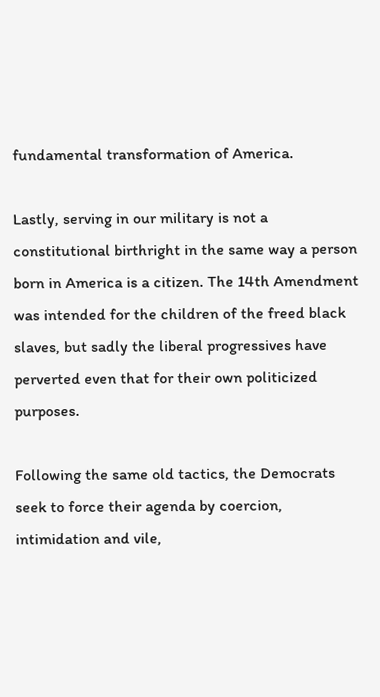fundamental transformation of America.

Lastly, serving in our military is not a constitutional birthright in the same way a person born in America is a citizen. The 14th Amendment was intended for the children of the freed black slaves, but sadly the liberal progressives have perverted even that for their own politicized purposes.

Following the same old tactics, the Democrats seek to force their agenda by coercion, intimidation and vile,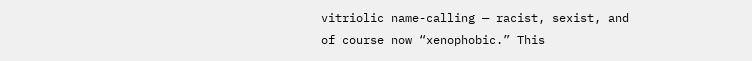vitriolic name-calling — racist, sexist, and of course now “xenophobic.” This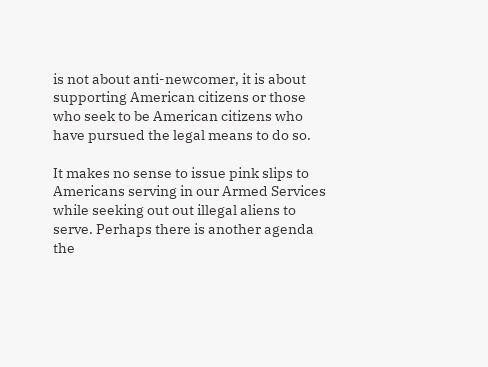is not about anti-newcomer, it is about supporting American citizens or those who seek to be American citizens who have pursued the legal means to do so.

It makes no sense to issue pink slips to Americans serving in our Armed Services while seeking out out illegal aliens to serve. Perhaps there is another agenda the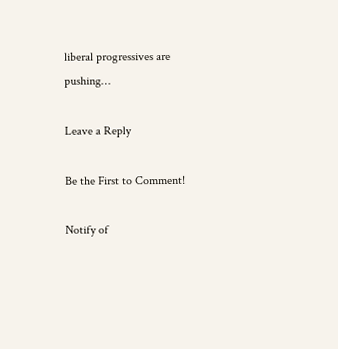liberal progressives are pushing…

Leave a Reply

Be the First to Comment!

Notify of